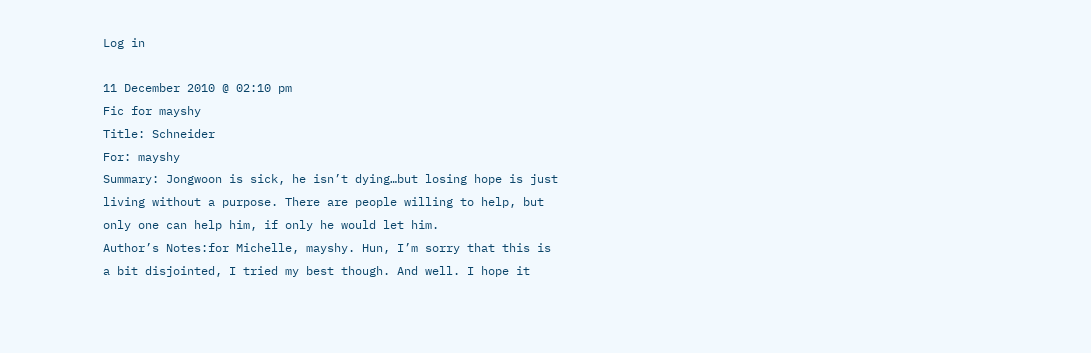Log in

11 December 2010 @ 02:10 pm
Fic for mayshy
Title: Schneider
For: mayshy
Summary: Jongwoon is sick, he isn’t dying…but losing hope is just living without a purpose. There are people willing to help, but only one can help him, if only he would let him.
Author’s Notes:for Michelle, mayshy. Hun, I’m sorry that this is a bit disjointed, I tried my best though. And well. I hope it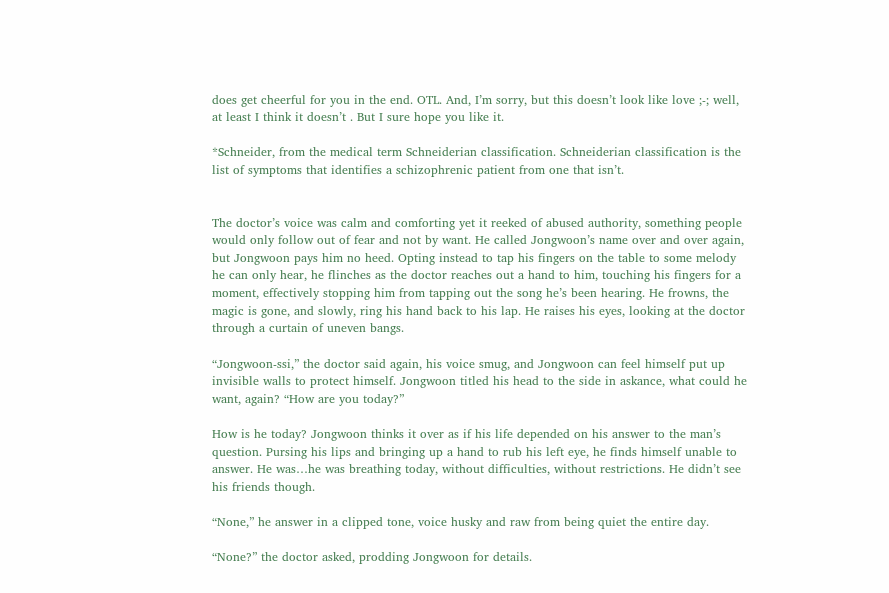does get cheerful for you in the end. OTL. And, I’m sorry, but this doesn’t look like love ;-; well, at least I think it doesn’t . But I sure hope you like it.

*Schneider, from the medical term Schneiderian classification. Schneiderian classification is the list of symptoms that identifies a schizophrenic patient from one that isn’t.


The doctor’s voice was calm and comforting yet it reeked of abused authority, something people would only follow out of fear and not by want. He called Jongwoon’s name over and over again, but Jongwoon pays him no heed. Opting instead to tap his fingers on the table to some melody he can only hear, he flinches as the doctor reaches out a hand to him, touching his fingers for a moment, effectively stopping him from tapping out the song he’s been hearing. He frowns, the magic is gone, and slowly, ring his hand back to his lap. He raises his eyes, looking at the doctor through a curtain of uneven bangs.

“Jongwoon-ssi,” the doctor said again, his voice smug, and Jongwoon can feel himself put up invisible walls to protect himself. Jongwoon titled his head to the side in askance, what could he want, again? “How are you today?”

How is he today? Jongwoon thinks it over as if his life depended on his answer to the man’s question. Pursing his lips and bringing up a hand to rub his left eye, he finds himself unable to answer. He was…he was breathing today, without difficulties, without restrictions. He didn’t see his friends though.

“None,” he answer in a clipped tone, voice husky and raw from being quiet the entire day.

“None?” the doctor asked, prodding Jongwoon for details.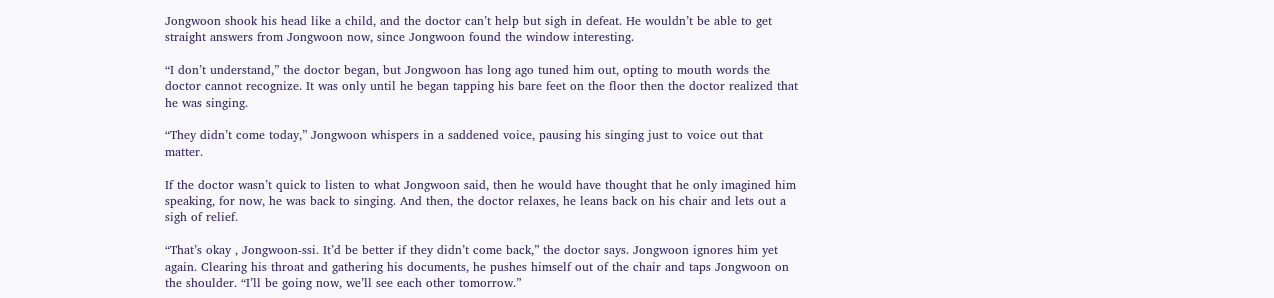Jongwoon shook his head like a child, and the doctor can’t help but sigh in defeat. He wouldn’t be able to get straight answers from Jongwoon now, since Jongwoon found the window interesting.

“I don’t understand,” the doctor began, but Jongwoon has long ago tuned him out, opting to mouth words the doctor cannot recognize. It was only until he began tapping his bare feet on the floor then the doctor realized that he was singing.

“They didn’t come today,” Jongwoon whispers in a saddened voice, pausing his singing just to voice out that matter.

If the doctor wasn’t quick to listen to what Jongwoon said, then he would have thought that he only imagined him speaking, for now, he was back to singing. And then, the doctor relaxes, he leans back on his chair and lets out a sigh of relief.

“That’s okay , Jongwoon-ssi. It’d be better if they didn’t come back,” the doctor says. Jongwoon ignores him yet again. Clearing his throat and gathering his documents, he pushes himself out of the chair and taps Jongwoon on the shoulder. “I’ll be going now, we’ll see each other tomorrow.”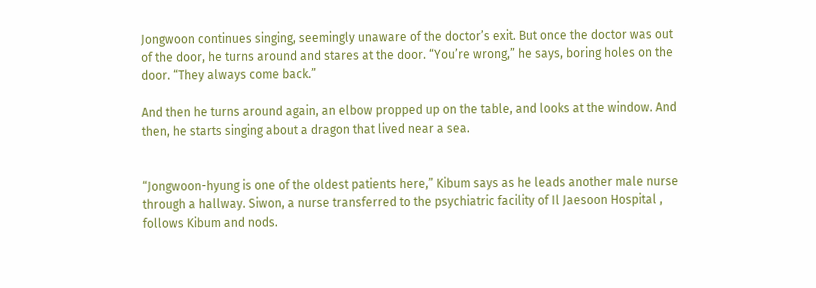Jongwoon continues singing, seemingly unaware of the doctor’s exit. But once the doctor was out of the door, he turns around and stares at the door. “You’re wrong,” he says, boring holes on the door. “They always come back.”

And then he turns around again, an elbow propped up on the table, and looks at the window. And then, he starts singing about a dragon that lived near a sea.


“Jongwoon-hyung is one of the oldest patients here,” Kibum says as he leads another male nurse through a hallway. Siwon, a nurse transferred to the psychiatric facility of Il Jaesoon Hospital , follows Kibum and nods.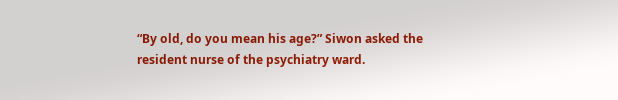“By old, do you mean his age?” Siwon asked the resident nurse of the psychiatry ward.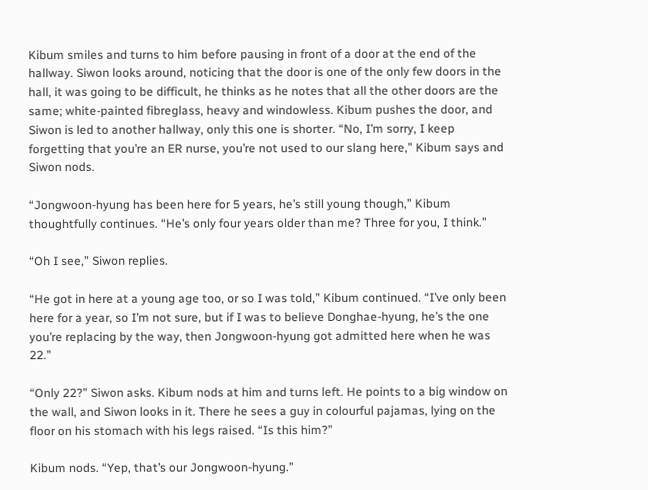Kibum smiles and turns to him before pausing in front of a door at the end of the hallway. Siwon looks around, noticing that the door is one of the only few doors in the hall, it was going to be difficult, he thinks as he notes that all the other doors are the same; white-painted fibreglass, heavy and windowless. Kibum pushes the door, and Siwon is led to another hallway, only this one is shorter. “No, I’m sorry, I keep forgetting that you’re an ER nurse, you’re not used to our slang here,” Kibum says and Siwon nods.

“Jongwoon-hyung has been here for 5 years, he’s still young though,” Kibum thoughtfully continues. “He’s only four years older than me? Three for you, I think.”

“Oh I see,” Siwon replies.

“He got in here at a young age too, or so I was told,” Kibum continued. “I’ve only been here for a year, so I’m not sure, but if I was to believe Donghae-hyung, he’s the one you’re replacing by the way, then Jongwoon-hyung got admitted here when he was 22.”

“Only 22?” Siwon asks. Kibum nods at him and turns left. He points to a big window on the wall, and Siwon looks in it. There he sees a guy in colourful pajamas, lying on the floor on his stomach with his legs raised. “Is this him?”

Kibum nods. “Yep, that’s our Jongwoon-hyung.”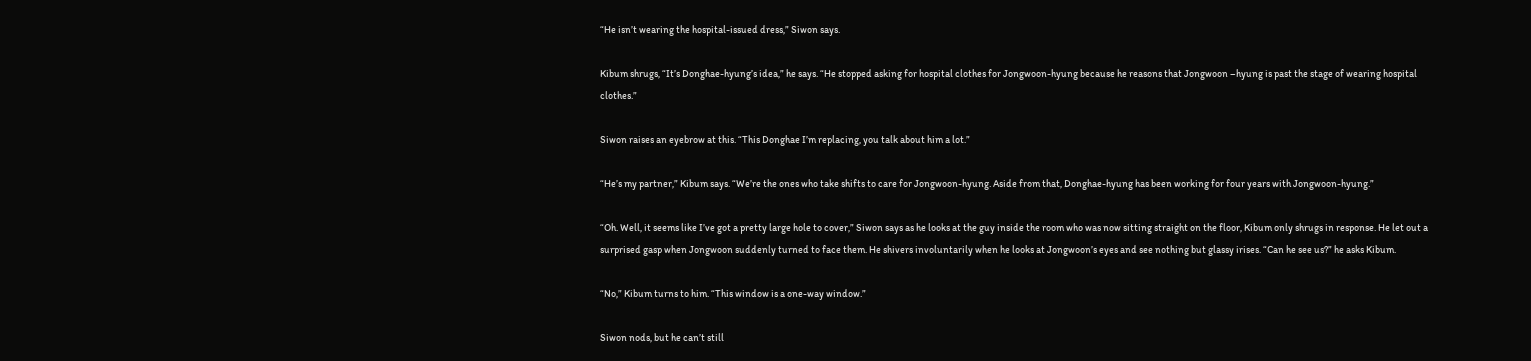“He isn’t wearing the hospital-issued dress,” Siwon says.

Kibum shrugs, “It’s Donghae-hyung’s idea,” he says. “He stopped asking for hospital clothes for Jongwoon-hyung because he reasons that Jongwoon –hyung is past the stage of wearing hospital clothes.”

Siwon raises an eyebrow at this. “This Donghae I’m replacing, you talk about him a lot.”

“He’s my partner,” Kibum says. “We’re the ones who take shifts to care for Jongwoon-hyung. Aside from that, Donghae-hyung has been working for four years with Jongwoon-hyung.”

“Oh. Well, it seems like I’ve got a pretty large hole to cover,” Siwon says as he looks at the guy inside the room who was now sitting straight on the floor, Kibum only shrugs in response. He let out a surprised gasp when Jongwoon suddenly turned to face them. He shivers involuntarily when he looks at Jongwoon’s eyes and see nothing but glassy irises. “Can he see us?” he asks Kibum.

“No,” Kibum turns to him. “This window is a one-way window.”

Siwon nods, but he can’t still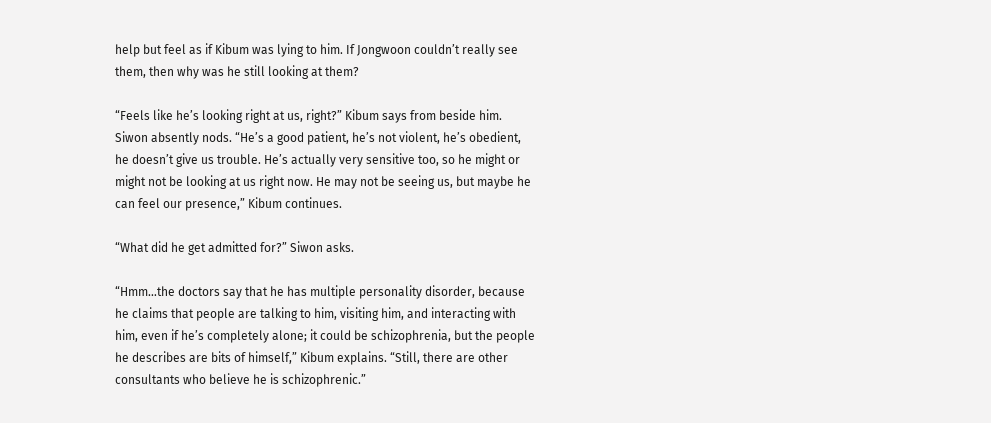help but feel as if Kibum was lying to him. If Jongwoon couldn’t really see them, then why was he still looking at them?

“Feels like he’s looking right at us, right?” Kibum says from beside him. Siwon absently nods. “He’s a good patient, he’s not violent, he’s obedient, he doesn’t give us trouble. He’s actually very sensitive too, so he might or might not be looking at us right now. He may not be seeing us, but maybe he can feel our presence,” Kibum continues.

“What did he get admitted for?” Siwon asks.

“Hmm…the doctors say that he has multiple personality disorder, because he claims that people are talking to him, visiting him, and interacting with him, even if he’s completely alone; it could be schizophrenia, but the people he describes are bits of himself,” Kibum explains. “Still, there are other consultants who believe he is schizophrenic.”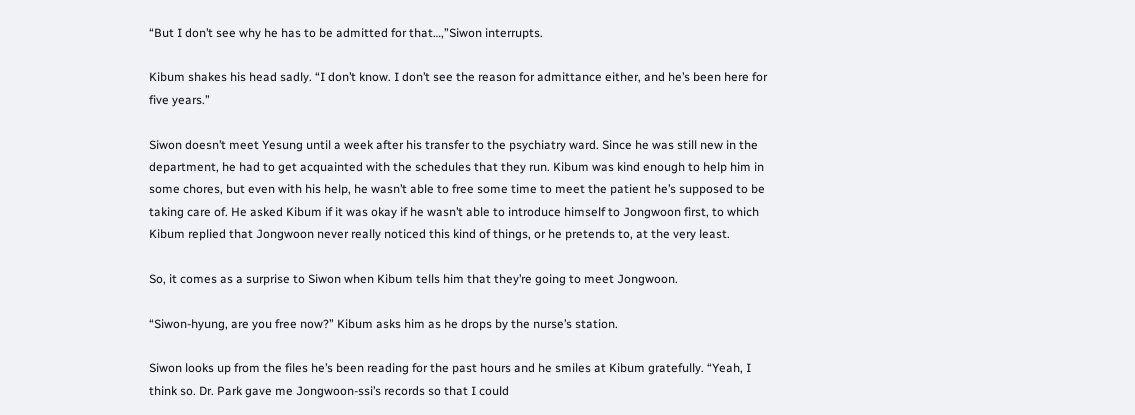“But I don’t see why he has to be admitted for that…,”Siwon interrupts.

Kibum shakes his head sadly. “I don’t know. I don’t see the reason for admittance either, and he’s been here for five years.”

Siwon doesn’t meet Yesung until a week after his transfer to the psychiatry ward. Since he was still new in the department, he had to get acquainted with the schedules that they run. Kibum was kind enough to help him in some chores, but even with his help, he wasn’t able to free some time to meet the patient he’s supposed to be taking care of. He asked Kibum if it was okay if he wasn’t able to introduce himself to Jongwoon first, to which Kibum replied that Jongwoon never really noticed this kind of things, or he pretends to, at the very least.

So, it comes as a surprise to Siwon when Kibum tells him that they’re going to meet Jongwoon.

“Siwon-hyung, are you free now?” Kibum asks him as he drops by the nurse’s station.

Siwon looks up from the files he’s been reading for the past hours and he smiles at Kibum gratefully. “Yeah, I think so. Dr. Park gave me Jongwoon-ssi’s records so that I could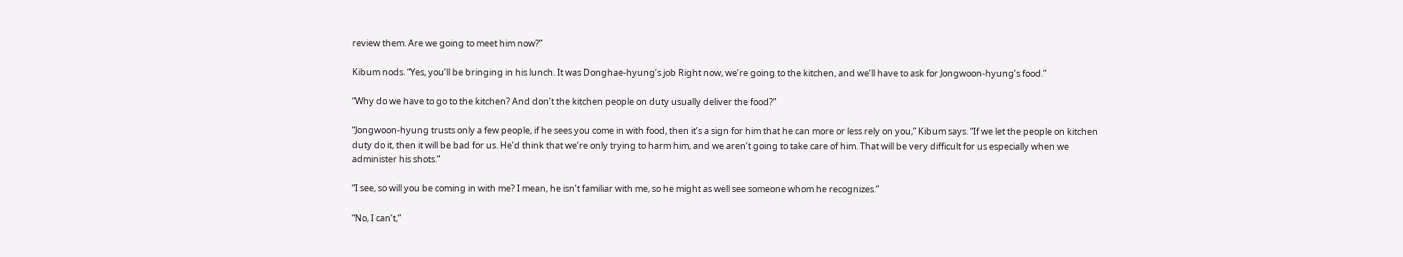review them. Are we going to meet him now?”

Kibum nods. “Yes, you’ll be bringing in his lunch. It was Donghae-hyung’s job Right now, we’re going to the kitchen, and we’ll have to ask for Jongwoon-hyung’s food.”

“Why do we have to go to the kitchen? And don’t the kitchen people on duty usually deliver the food?”

“Jongwoon-hyung trusts only a few people, if he sees you come in with food, then it’s a sign for him that he can more or less rely on you,” Kibum says. “If we let the people on kitchen duty do it, then it will be bad for us. He’d think that we’re only trying to harm him, and we aren’t going to take care of him. That will be very difficult for us especially when we administer his shots.”

“I see, so will you be coming in with me? I mean, he isn’t familiar with me, so he might as well see someone whom he recognizes.”

“No, I can’t,”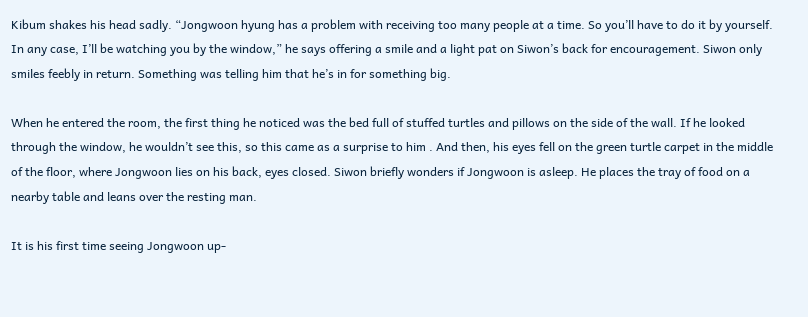Kibum shakes his head sadly. “Jongwoon hyung has a problem with receiving too many people at a time. So you’ll have to do it by yourself. In any case, I’ll be watching you by the window,” he says offering a smile and a light pat on Siwon’s back for encouragement. Siwon only smiles feebly in return. Something was telling him that he’s in for something big.

When he entered the room, the first thing he noticed was the bed full of stuffed turtles and pillows on the side of the wall. If he looked through the window, he wouldn’t see this, so this came as a surprise to him . And then, his eyes fell on the green turtle carpet in the middle of the floor, where Jongwoon lies on his back, eyes closed. Siwon briefly wonders if Jongwoon is asleep. He places the tray of food on a nearby table and leans over the resting man.

It is his first time seeing Jongwoon up-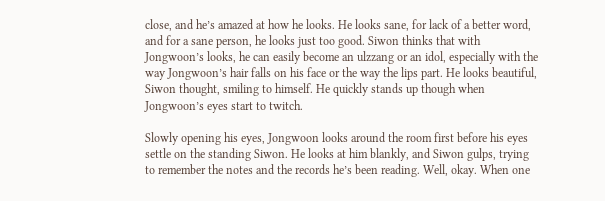close, and he’s amazed at how he looks. He looks sane, for lack of a better word, and for a sane person, he looks just too good. Siwon thinks that with Jongwoon’s looks, he can easily become an ulzzang or an idol, especially with the way Jongwoon’s hair falls on his face or the way the lips part. He looks beautiful, Siwon thought, smiling to himself. He quickly stands up though when Jongwoon’s eyes start to twitch.

Slowly opening his eyes, Jongwoon looks around the room first before his eyes settle on the standing Siwon. He looks at him blankly, and Siwon gulps, trying to remember the notes and the records he’s been reading. Well, okay. When one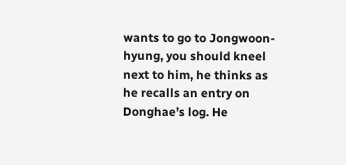wants to go to Jongwoon-hyung, you should kneel next to him, he thinks as he recalls an entry on Donghae’s log. He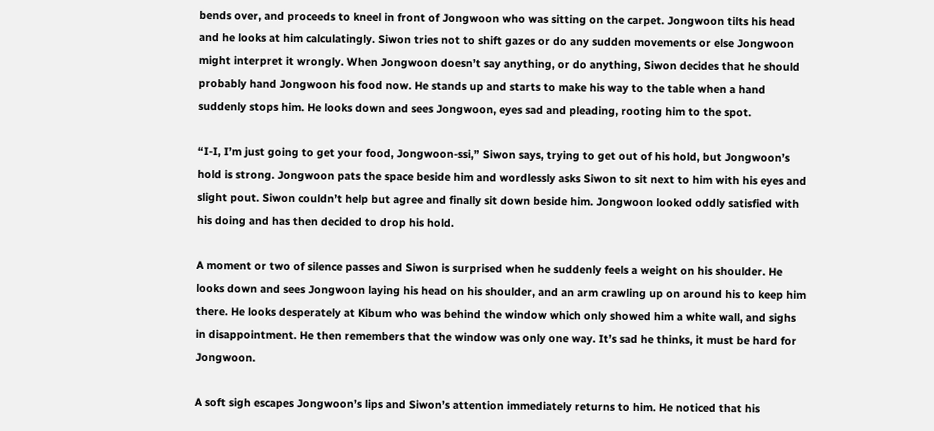bends over, and proceeds to kneel in front of Jongwoon who was sitting on the carpet. Jongwoon tilts his head and he looks at him calculatingly. Siwon tries not to shift gazes or do any sudden movements or else Jongwoon might interpret it wrongly. When Jongwoon doesn’t say anything, or do anything, Siwon decides that he should probably hand Jongwoon his food now. He stands up and starts to make his way to the table when a hand suddenly stops him. He looks down and sees Jongwoon, eyes sad and pleading, rooting him to the spot.

“I-I, I’m just going to get your food, Jongwoon-ssi,” Siwon says, trying to get out of his hold, but Jongwoon’s hold is strong. Jongwoon pats the space beside him and wordlessly asks Siwon to sit next to him with his eyes and slight pout. Siwon couldn’t help but agree and finally sit down beside him. Jongwoon looked oddly satisfied with his doing and has then decided to drop his hold.

A moment or two of silence passes and Siwon is surprised when he suddenly feels a weight on his shoulder. He looks down and sees Jongwoon laying his head on his shoulder, and an arm crawling up on around his to keep him there. He looks desperately at Kibum who was behind the window which only showed him a white wall, and sighs in disappointment. He then remembers that the window was only one way. It’s sad he thinks, it must be hard for Jongwoon.

A soft sigh escapes Jongwoon’s lips and Siwon’s attention immediately returns to him. He noticed that his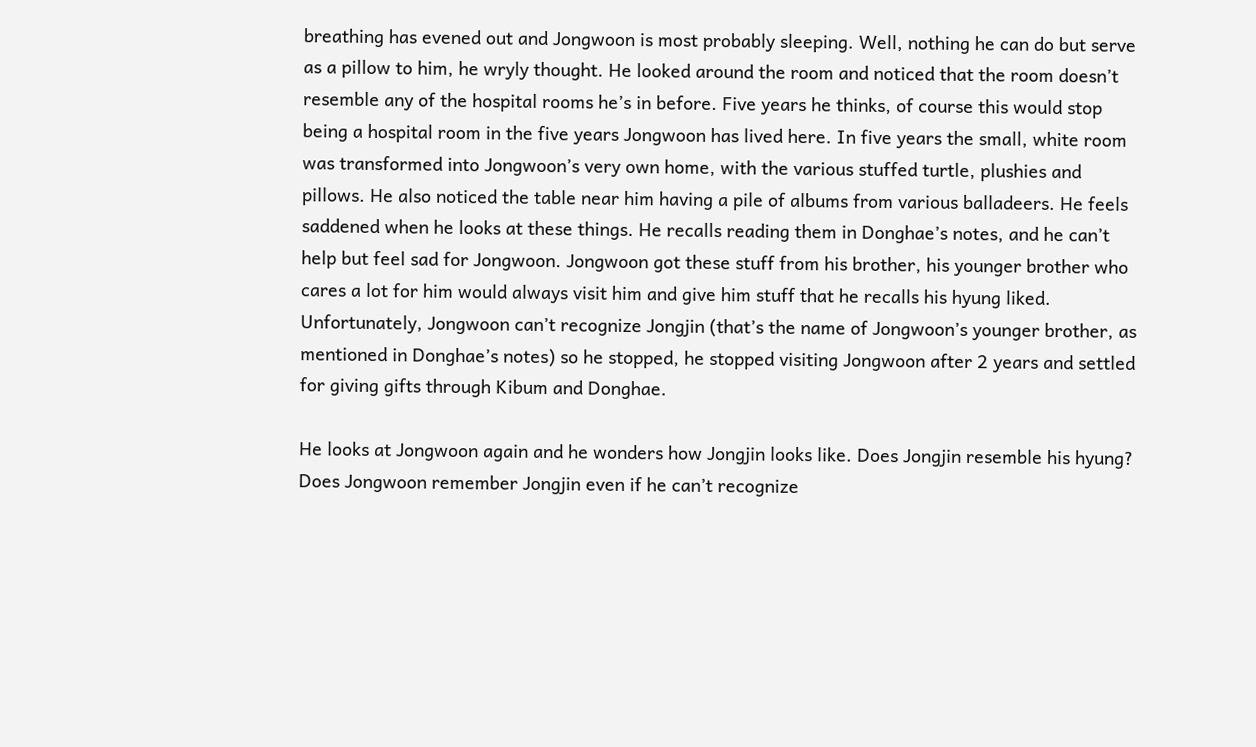breathing has evened out and Jongwoon is most probably sleeping. Well, nothing he can do but serve as a pillow to him, he wryly thought. He looked around the room and noticed that the room doesn’t resemble any of the hospital rooms he’s in before. Five years he thinks, of course this would stop being a hospital room in the five years Jongwoon has lived here. In five years the small, white room was transformed into Jongwoon’s very own home, with the various stuffed turtle, plushies and pillows. He also noticed the table near him having a pile of albums from various balladeers. He feels saddened when he looks at these things. He recalls reading them in Donghae’s notes, and he can’t help but feel sad for Jongwoon. Jongwoon got these stuff from his brother, his younger brother who cares a lot for him would always visit him and give him stuff that he recalls his hyung liked. Unfortunately, Jongwoon can’t recognize Jongjin (that’s the name of Jongwoon’s younger brother, as mentioned in Donghae’s notes) so he stopped, he stopped visiting Jongwoon after 2 years and settled for giving gifts through Kibum and Donghae.

He looks at Jongwoon again and he wonders how Jongjin looks like. Does Jongjin resemble his hyung? Does Jongwoon remember Jongjin even if he can’t recognize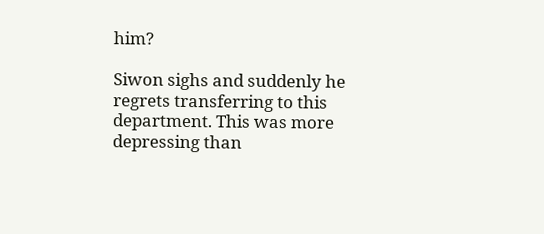him?

Siwon sighs and suddenly he regrets transferring to this department. This was more depressing than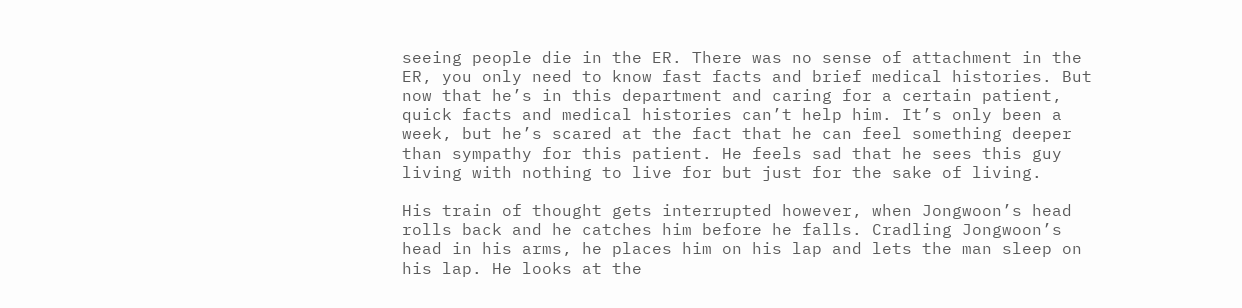seeing people die in the ER. There was no sense of attachment in the ER, you only need to know fast facts and brief medical histories. But now that he’s in this department and caring for a certain patient, quick facts and medical histories can’t help him. It’s only been a week, but he’s scared at the fact that he can feel something deeper than sympathy for this patient. He feels sad that he sees this guy living with nothing to live for but just for the sake of living.

His train of thought gets interrupted however, when Jongwoon’s head rolls back and he catches him before he falls. Cradling Jongwoon’s head in his arms, he places him on his lap and lets the man sleep on his lap. He looks at the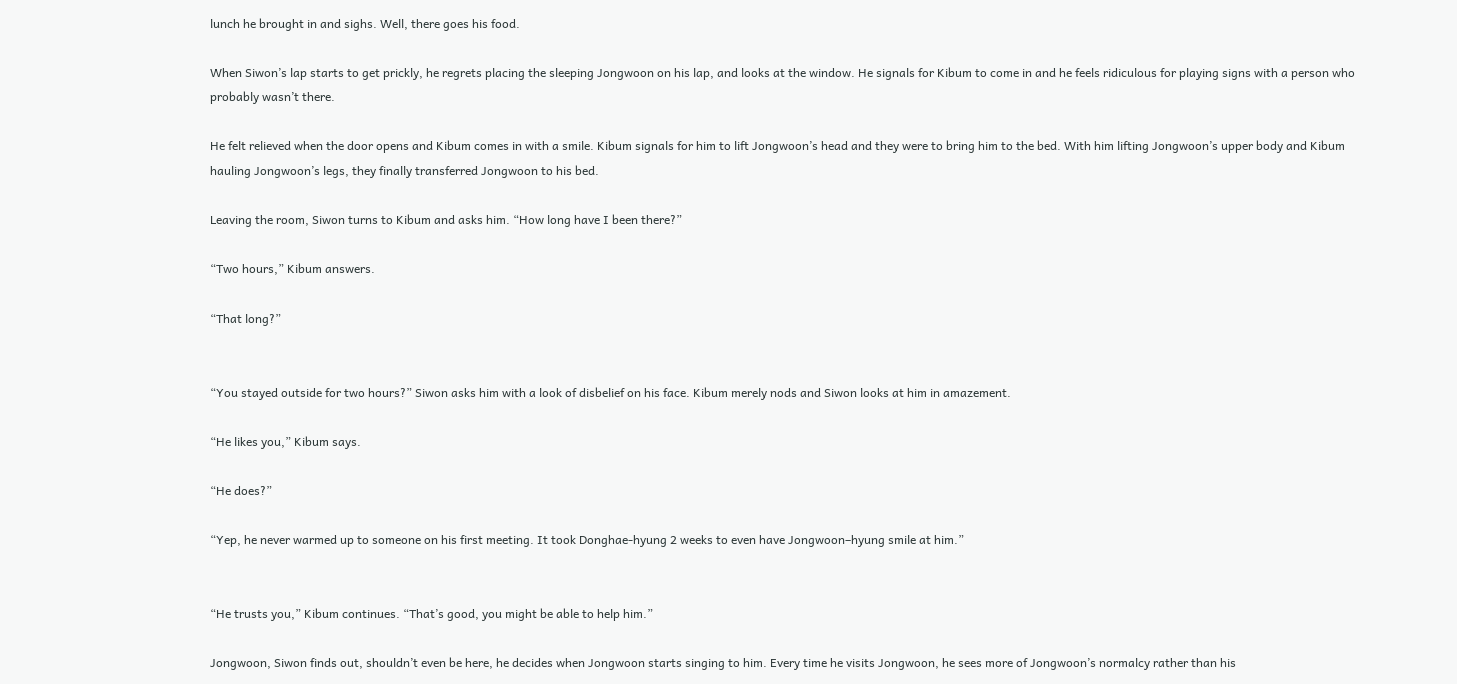lunch he brought in and sighs. Well, there goes his food.

When Siwon’s lap starts to get prickly, he regrets placing the sleeping Jongwoon on his lap, and looks at the window. He signals for Kibum to come in and he feels ridiculous for playing signs with a person who probably wasn’t there.

He felt relieved when the door opens and Kibum comes in with a smile. Kibum signals for him to lift Jongwoon’s head and they were to bring him to the bed. With him lifting Jongwoon’s upper body and Kibum hauling Jongwoon’s legs, they finally transferred Jongwoon to his bed.

Leaving the room, Siwon turns to Kibum and asks him. “How long have I been there?”

“Two hours,” Kibum answers.

“That long?”


“You stayed outside for two hours?” Siwon asks him with a look of disbelief on his face. Kibum merely nods and Siwon looks at him in amazement.

“He likes you,” Kibum says.

“He does?”

“Yep, he never warmed up to someone on his first meeting. It took Donghae-hyung 2 weeks to even have Jongwoon–hyung smile at him.”


“He trusts you,” Kibum continues. “That’s good, you might be able to help him.”

Jongwoon, Siwon finds out, shouldn’t even be here, he decides when Jongwoon starts singing to him. Every time he visits Jongwoon, he sees more of Jongwoon’s normalcy rather than his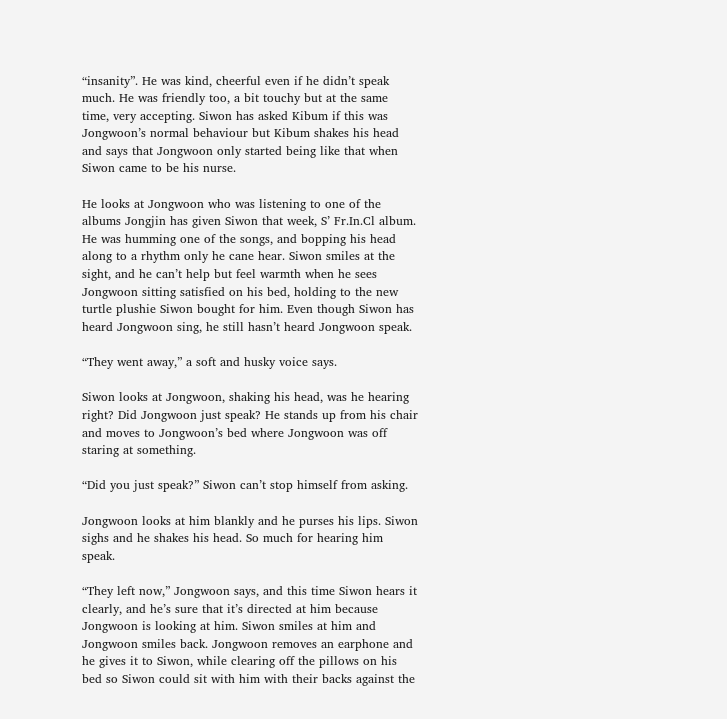“insanity”. He was kind, cheerful even if he didn’t speak much. He was friendly too, a bit touchy but at the same time, very accepting. Siwon has asked Kibum if this was Jongwoon’s normal behaviour but Kibum shakes his head and says that Jongwoon only started being like that when Siwon came to be his nurse.

He looks at Jongwoon who was listening to one of the albums Jongjin has given Siwon that week, S’ Fr.In.Cl album. He was humming one of the songs, and bopping his head along to a rhythm only he cane hear. Siwon smiles at the sight, and he can’t help but feel warmth when he sees Jongwoon sitting satisfied on his bed, holding to the new turtle plushie Siwon bought for him. Even though Siwon has heard Jongwoon sing, he still hasn’t heard Jongwoon speak.

“They went away,” a soft and husky voice says.

Siwon looks at Jongwoon, shaking his head, was he hearing right? Did Jongwoon just speak? He stands up from his chair and moves to Jongwoon’s bed where Jongwoon was off staring at something.

“Did you just speak?” Siwon can’t stop himself from asking.

Jongwoon looks at him blankly and he purses his lips. Siwon sighs and he shakes his head. So much for hearing him speak.

“They left now,” Jongwoon says, and this time Siwon hears it clearly, and he’s sure that it’s directed at him because Jongwoon is looking at him. Siwon smiles at him and Jongwoon smiles back. Jongwoon removes an earphone and he gives it to Siwon, while clearing off the pillows on his bed so Siwon could sit with him with their backs against the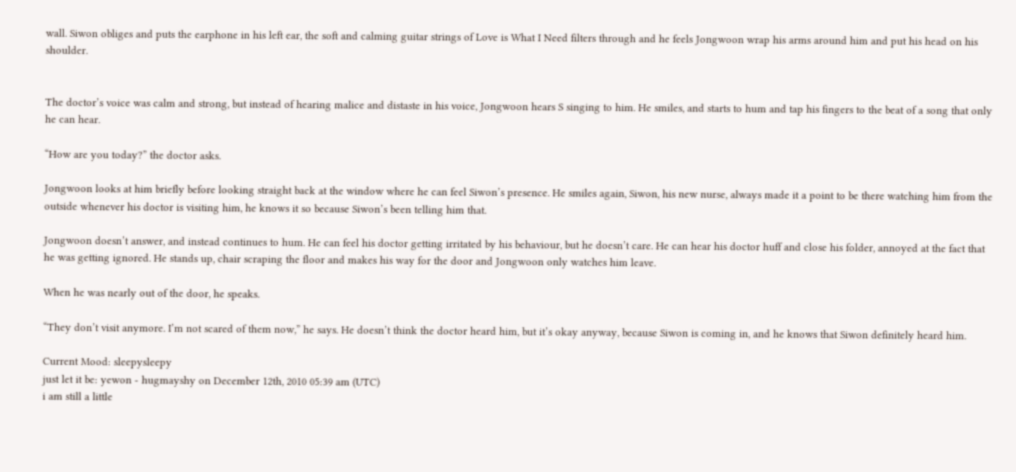wall. Siwon obliges and puts the earphone in his left ear, the soft and calming guitar strings of Love is What I Need filters through and he feels Jongwoon wrap his arms around him and put his head on his shoulder.


The doctor’s voice was calm and strong, but instead of hearing malice and distaste in his voice, Jongwoon hears S singing to him. He smiles, and starts to hum and tap his fingers to the beat of a song that only he can hear.

“How are you today?” the doctor asks.

Jongwoon looks at him briefly before looking straight back at the window where he can feel Siwon’s presence. He smiles again, Siwon, his new nurse, always made it a point to be there watching him from the outside whenever his doctor is visiting him, he knows it so because Siwon’s been telling him that.

Jongwoon doesn’t answer, and instead continues to hum. He can feel his doctor getting irritated by his behaviour, but he doesn’t care. He can hear his doctor huff and close his folder, annoyed at the fact that he was getting ignored. He stands up, chair scraping the floor and makes his way for the door and Jongwoon only watches him leave.

When he was nearly out of the door, he speaks.

“They don’t visit anymore. I’m not scared of them now,” he says. He doesn’t think the doctor heard him, but it’s okay anyway, because Siwon is coming in, and he knows that Siwon definitely heard him.

Current Mood: sleepysleepy
just let it be: yewon - hugmayshy on December 12th, 2010 05:39 am (UTC)
i am still a little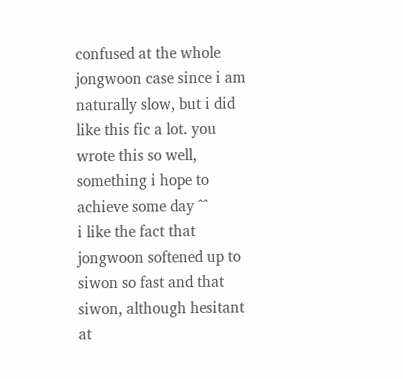confused at the whole jongwoon case since i am naturally slow, but i did like this fic a lot. you wrote this so well, something i hope to achieve some day ^^
i like the fact that jongwoon softened up to siwon so fast and that siwon, although hesitant at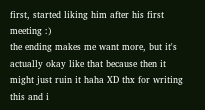first, started liking him after his first meeting :)
the ending makes me want more, but it's actually okay like that because then it might just ruin it haha XD thx for writing this and i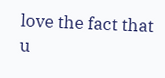love the fact that u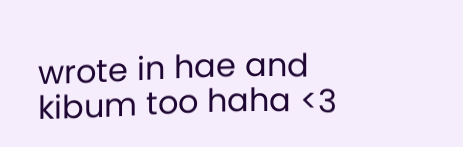wrote in hae and kibum too haha <3